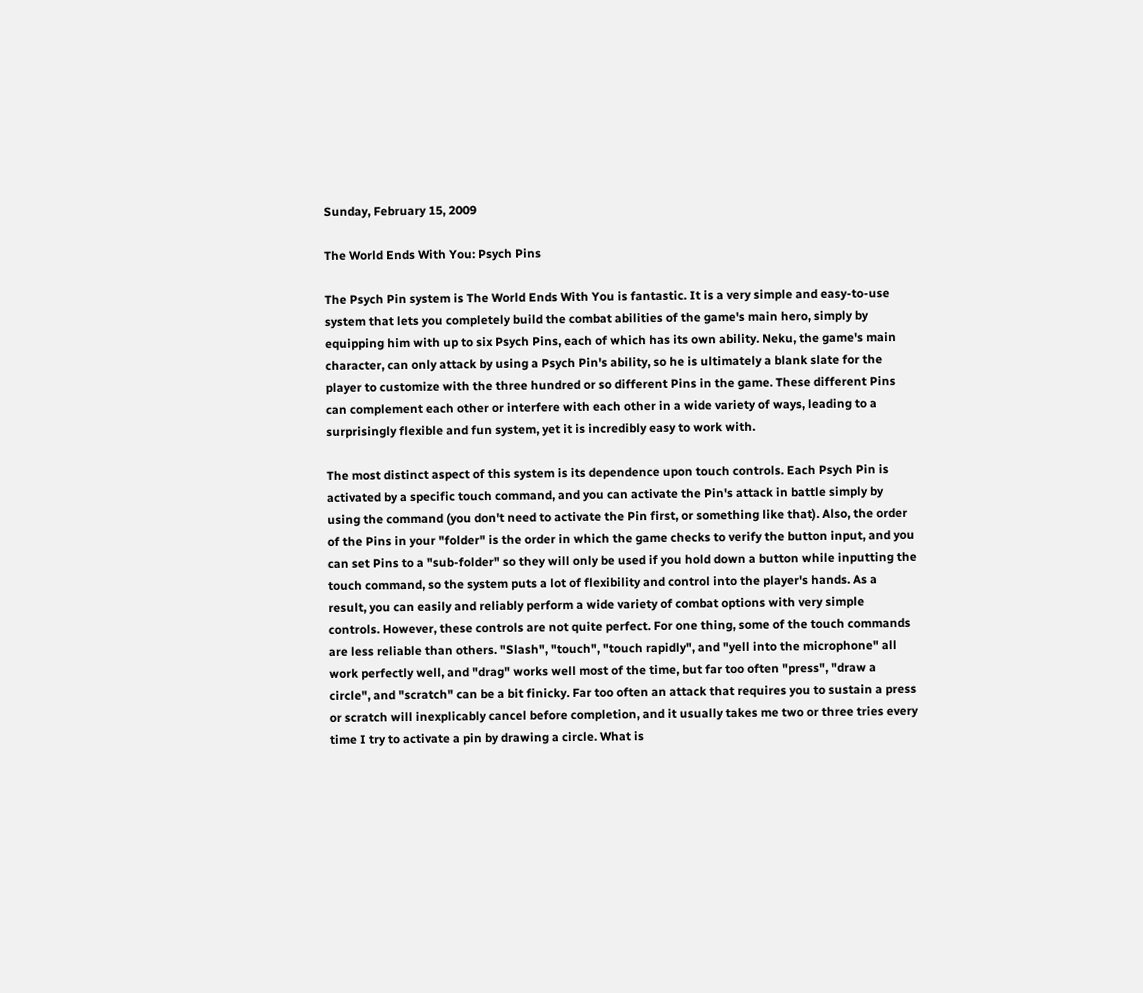Sunday, February 15, 2009

The World Ends With You: Psych Pins

The Psych Pin system is The World Ends With You is fantastic. It is a very simple and easy-to-use system that lets you completely build the combat abilities of the game's main hero, simply by equipping him with up to six Psych Pins, each of which has its own ability. Neku, the game's main character, can only attack by using a Psych Pin's ability, so he is ultimately a blank slate for the player to customize with the three hundred or so different Pins in the game. These different Pins can complement each other or interfere with each other in a wide variety of ways, leading to a surprisingly flexible and fun system, yet it is incredibly easy to work with.

The most distinct aspect of this system is its dependence upon touch controls. Each Psych Pin is activated by a specific touch command, and you can activate the Pin's attack in battle simply by using the command (you don't need to activate the Pin first, or something like that). Also, the order of the Pins in your "folder" is the order in which the game checks to verify the button input, and you can set Pins to a "sub-folder" so they will only be used if you hold down a button while inputting the touch command, so the system puts a lot of flexibility and control into the player's hands. As a result, you can easily and reliably perform a wide variety of combat options with very simple controls. However, these controls are not quite perfect. For one thing, some of the touch commands are less reliable than others. "Slash", "touch", "touch rapidly", and "yell into the microphone" all work perfectly well, and "drag" works well most of the time, but far too often "press", "draw a circle", and "scratch" can be a bit finicky. Far too often an attack that requires you to sustain a press or scratch will inexplicably cancel before completion, and it usually takes me two or three tries every time I try to activate a pin by drawing a circle. What is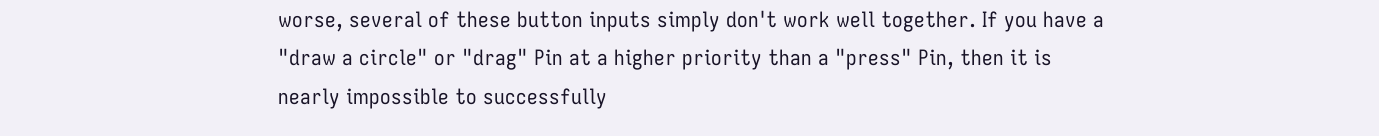worse, several of these button inputs simply don't work well together. If you have a "draw a circle" or "drag" Pin at a higher priority than a "press" Pin, then it is nearly impossible to successfully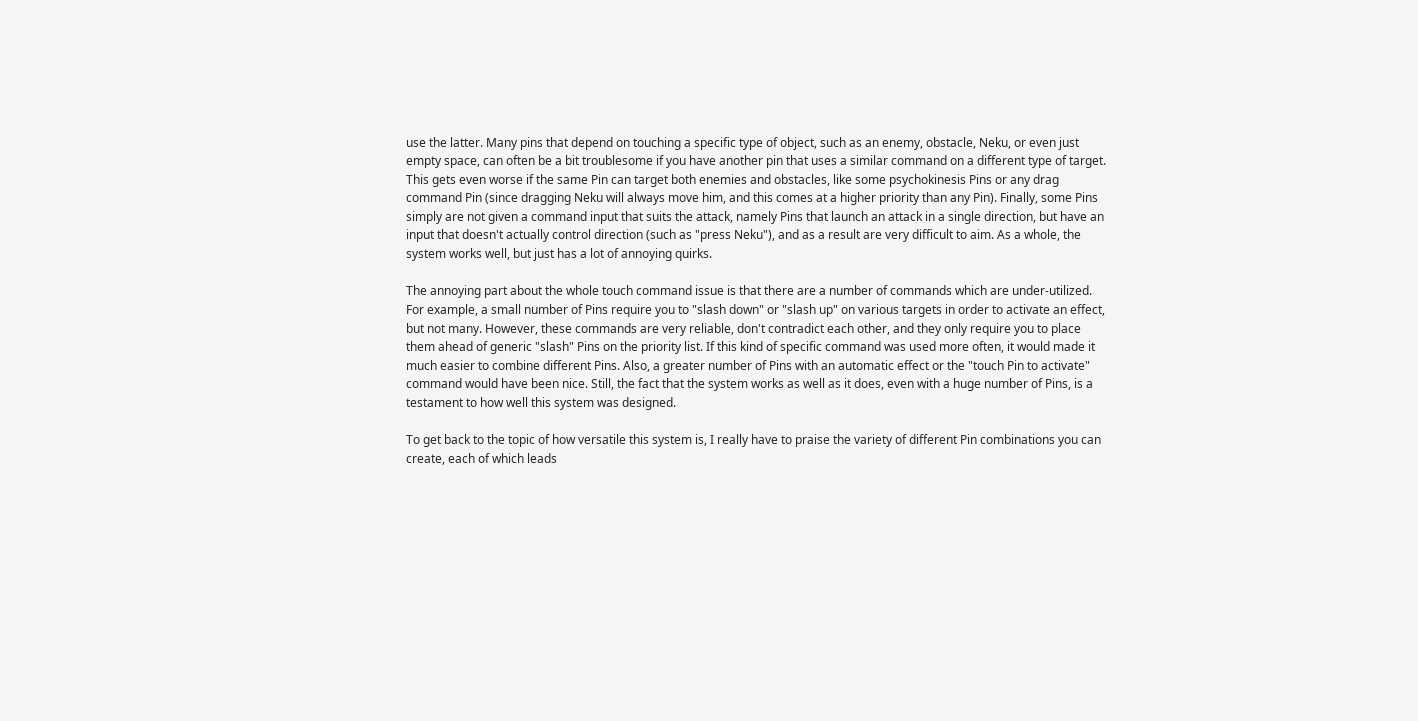use the latter. Many pins that depend on touching a specific type of object, such as an enemy, obstacle, Neku, or even just empty space, can often be a bit troublesome if you have another pin that uses a similar command on a different type of target. This gets even worse if the same Pin can target both enemies and obstacles, like some psychokinesis Pins or any drag command Pin (since dragging Neku will always move him, and this comes at a higher priority than any Pin). Finally, some Pins simply are not given a command input that suits the attack, namely Pins that launch an attack in a single direction, but have an input that doesn't actually control direction (such as "press Neku"), and as a result are very difficult to aim. As a whole, the system works well, but just has a lot of annoying quirks.

The annoying part about the whole touch command issue is that there are a number of commands which are under-utilized. For example, a small number of Pins require you to "slash down" or "slash up" on various targets in order to activate an effect, but not many. However, these commands are very reliable, don't contradict each other, and they only require you to place them ahead of generic "slash" Pins on the priority list. If this kind of specific command was used more often, it would made it much easier to combine different Pins. Also, a greater number of Pins with an automatic effect or the "touch Pin to activate" command would have been nice. Still, the fact that the system works as well as it does, even with a huge number of Pins, is a testament to how well this system was designed.

To get back to the topic of how versatile this system is, I really have to praise the variety of different Pin combinations you can create, each of which leads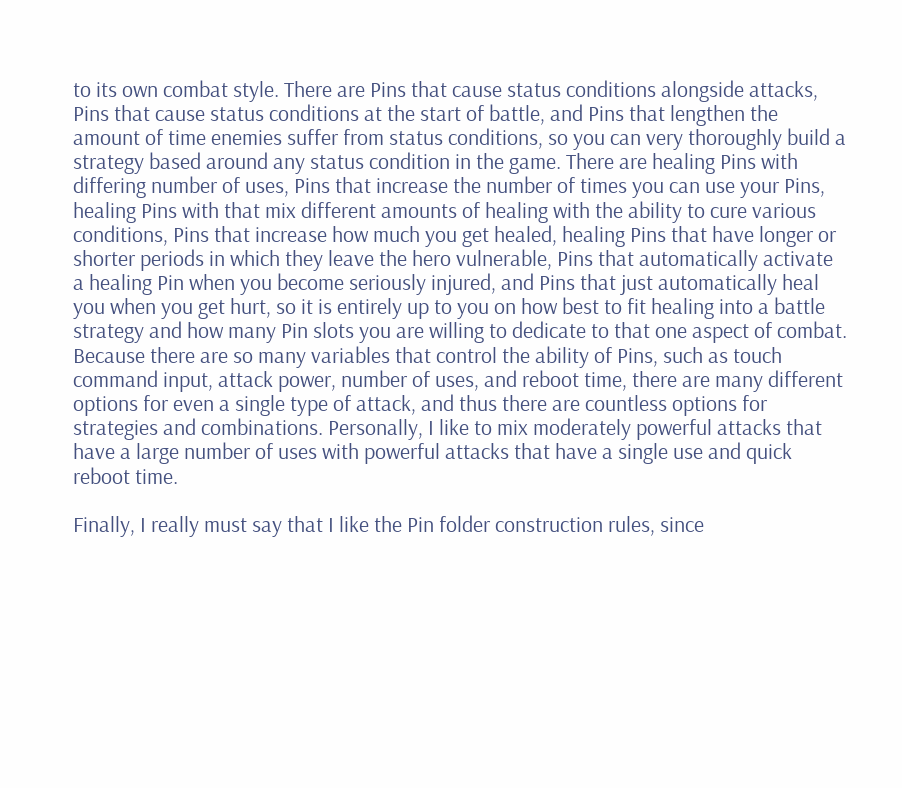to its own combat style. There are Pins that cause status conditions alongside attacks, Pins that cause status conditions at the start of battle, and Pins that lengthen the amount of time enemies suffer from status conditions, so you can very thoroughly build a strategy based around any status condition in the game. There are healing Pins with differing number of uses, Pins that increase the number of times you can use your Pins, healing Pins with that mix different amounts of healing with the ability to cure various conditions, Pins that increase how much you get healed, healing Pins that have longer or shorter periods in which they leave the hero vulnerable, Pins that automatically activate a healing Pin when you become seriously injured, and Pins that just automatically heal you when you get hurt, so it is entirely up to you on how best to fit healing into a battle strategy and how many Pin slots you are willing to dedicate to that one aspect of combat. Because there are so many variables that control the ability of Pins, such as touch command input, attack power, number of uses, and reboot time, there are many different options for even a single type of attack, and thus there are countless options for strategies and combinations. Personally, I like to mix moderately powerful attacks that have a large number of uses with powerful attacks that have a single use and quick reboot time.

Finally, I really must say that I like the Pin folder construction rules, since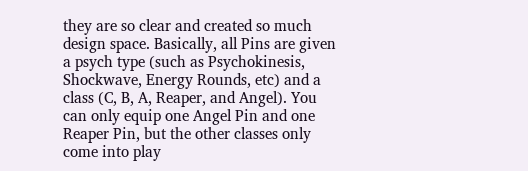they are so clear and created so much design space. Basically, all Pins are given a psych type (such as Psychokinesis, Shockwave, Energy Rounds, etc) and a class (C, B, A, Reaper, and Angel). You can only equip one Angel Pin and one Reaper Pin, but the other classes only come into play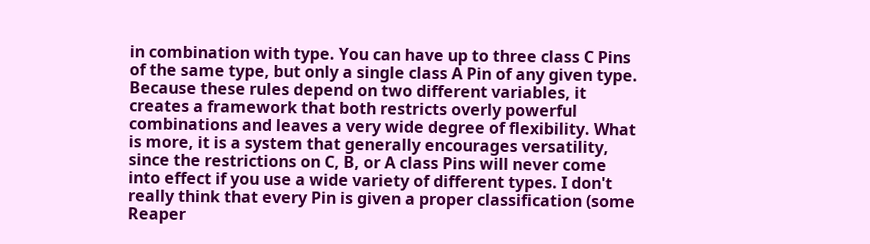in combination with type. You can have up to three class C Pins of the same type, but only a single class A Pin of any given type. Because these rules depend on two different variables, it creates a framework that both restricts overly powerful combinations and leaves a very wide degree of flexibility. What is more, it is a system that generally encourages versatility, since the restrictions on C, B, or A class Pins will never come into effect if you use a wide variety of different types. I don't really think that every Pin is given a proper classification (some Reaper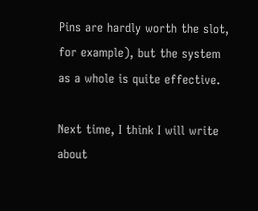Pins are hardly worth the slot, for example), but the system as a whole is quite effective.

Next time, I think I will write about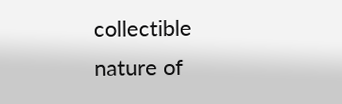collectible nature of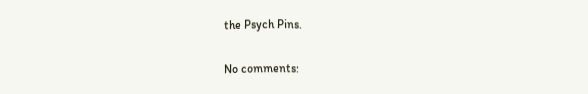the Psych Pins.

No comments: